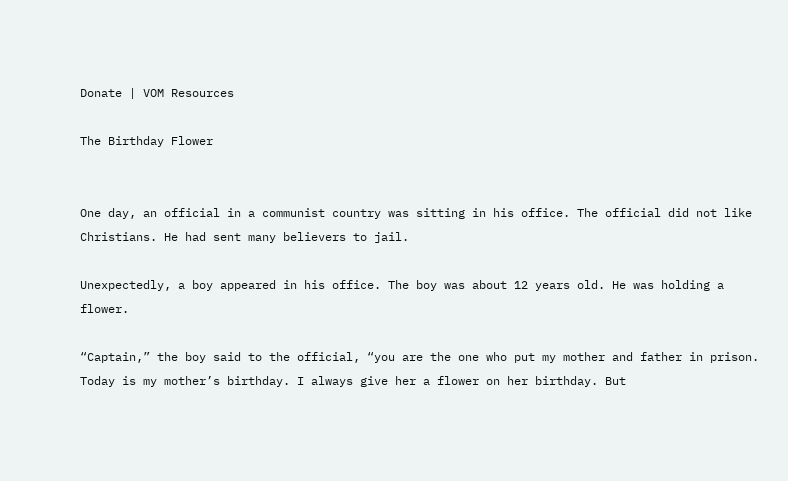Donate | VOM Resources

The Birthday Flower


One day, an official in a communist country was sitting in his office. The official did not like Christians. He had sent many believers to jail.

Unexpectedly, a boy appeared in his office. The boy was about 12 years old. He was holding a flower.

“Captain,” the boy said to the official, “you are the one who put my mother and father in prison. Today is my mother’s birthday. I always give her a flower on her birthday. But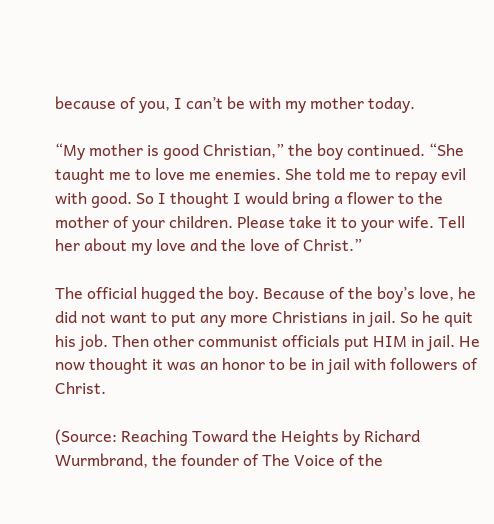because of you, I can’t be with my mother today.

“My mother is good Christian,” the boy continued. “She taught me to love me enemies. She told me to repay evil with good. So I thought I would bring a flower to the mother of your children. Please take it to your wife. Tell her about my love and the love of Christ.”

The official hugged the boy. Because of the boy’s love, he did not want to put any more Christians in jail. So he quit his job. Then other communist officials put HIM in jail. He now thought it was an honor to be in jail with followers of Christ.

(Source: Reaching Toward the Heights by Richard Wurmbrand, the founder of The Voice of the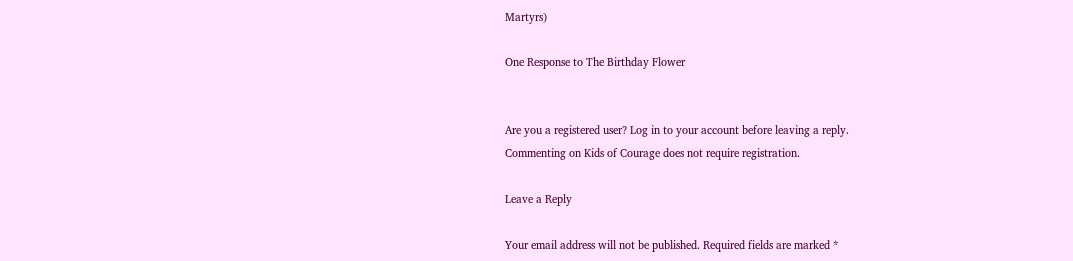Martyrs)

One Response to The Birthday Flower


Are you a registered user? Log in to your account before leaving a reply.
Commenting on Kids of Courage does not require registration.

Leave a Reply

Your email address will not be published. Required fields are marked *